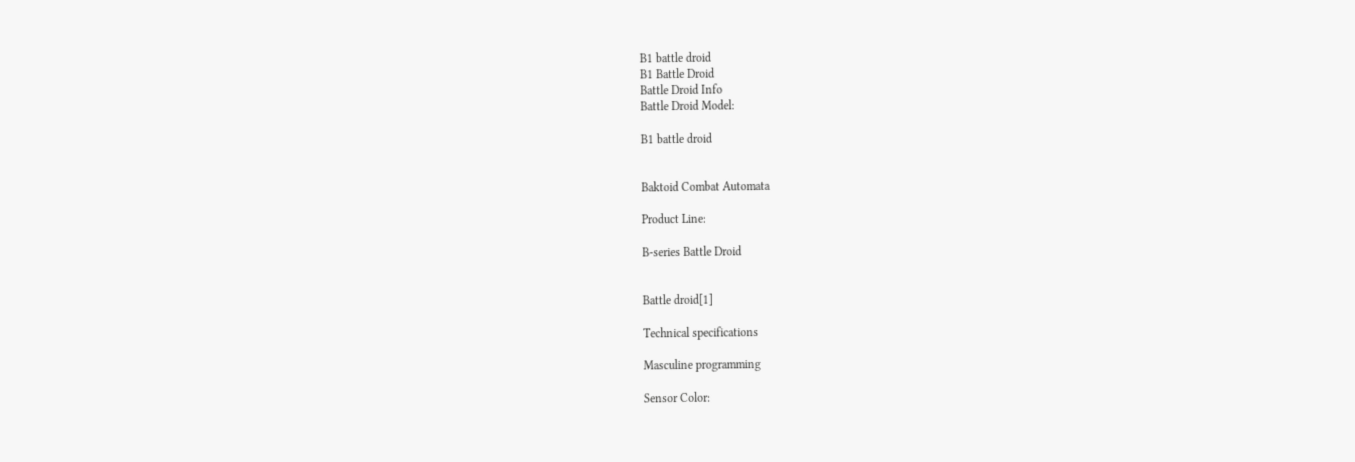B1 battle droid
B1 Battle Droid
Battle Droid Info
Battle Droid Model:

B1 battle droid


Baktoid Combat Automata

Product Line:

B-series Battle Droid


Battle droid[1]

Technical specifications

Masculine programming

Sensor Color: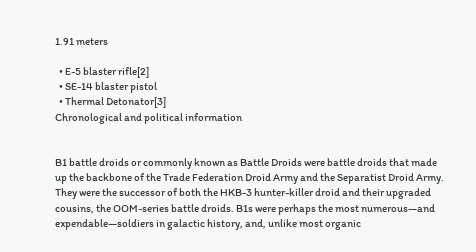1.91 meters

  • E-5 blaster rifle[2]
  • SE-14 blaster pistol
  • Thermal Detonator[3]
Chronological and political information


B1 battle droids or commonly known as Battle Droids were battle droids that made up the backbone of the Trade Federation Droid Army and the Separatist Droid Army. They were the successor of both the HKB-3 hunter-killer droid and their upgraded cousins, the OOM-series battle droids. B1s were perhaps the most numerous—and expendable—soldiers in galactic history, and, unlike most organic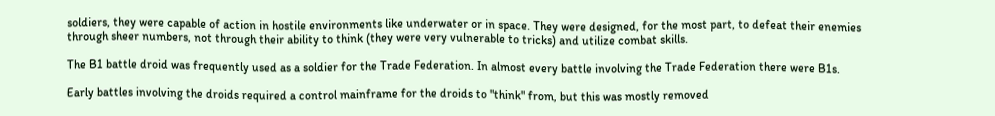soldiers, they were capable of action in hostile environments like underwater or in space. They were designed, for the most part, to defeat their enemies through sheer numbers, not through their ability to think (they were very vulnerable to tricks) and utilize combat skills.

The B1 battle droid was frequently used as a soldier for the Trade Federation. In almost every battle involving the Trade Federation there were B1s.

Early battles involving the droids required a control mainframe for the droids to "think" from, but this was mostly removed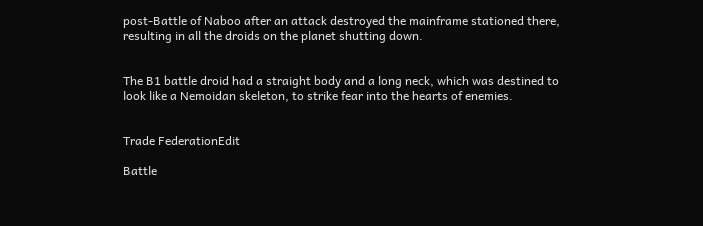post-Battle of Naboo after an attack destroyed the mainframe stationed there, resulting in all the droids on the planet shutting down.


The B1 battle droid had a straight body and a long neck, which was destined to look like a Nemoidan skeleton, to strike fear into the hearts of enemies.


Trade FederationEdit

Battle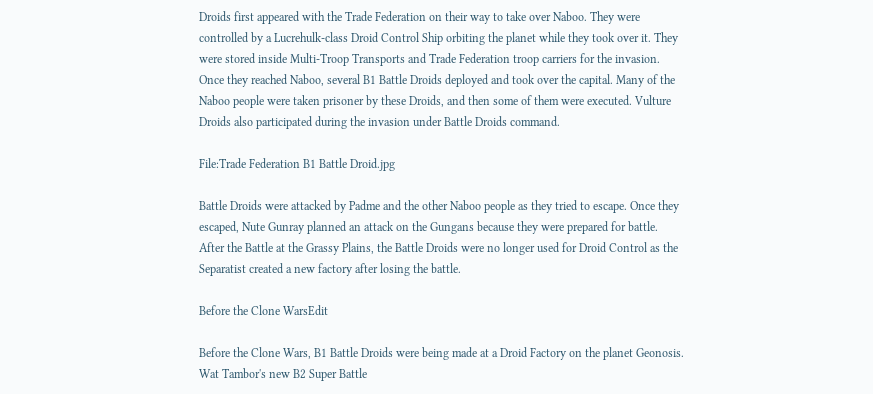Droids first appeared with the Trade Federation on their way to take over Naboo. They were controlled by a Lucrehulk-class Droid Control Ship orbiting the planet while they took over it. They were stored inside Multi-Troop Transports and Trade Federation troop carriers for the invasion. Once they reached Naboo, several B1 Battle Droids deployed and took over the capital. Many of the Naboo people were taken prisoner by these Droids, and then some of them were executed. Vulture Droids also participated during the invasion under Battle Droids command.

File:Trade Federation B1 Battle Droid.jpg

Battle Droids were attacked by Padme and the other Naboo people as they tried to escape. Once they escaped, Nute Gunray planned an attack on the Gungans because they were prepared for battle. After the Battle at the Grassy Plains, the Battle Droids were no longer used for Droid Control as the Separatist created a new factory after losing the battle.

Before the Clone WarsEdit

Before the Clone Wars, B1 Battle Droids were being made at a Droid Factory on the planet Geonosis. Wat Tambor's new B2 Super Battle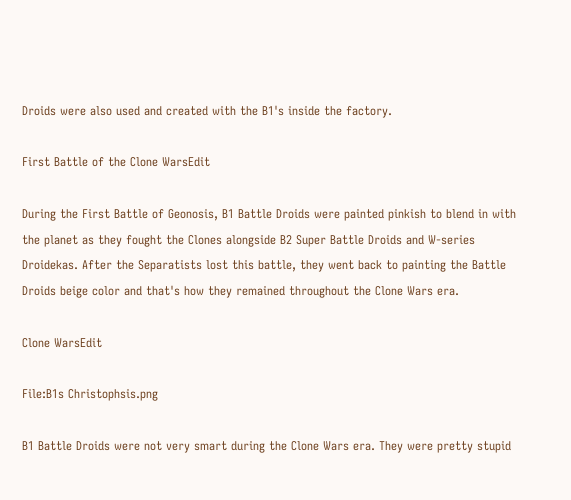Droids were also used and created with the B1's inside the factory.

First Battle of the Clone WarsEdit

During the First Battle of Geonosis, B1 Battle Droids were painted pinkish to blend in with the planet as they fought the Clones alongside B2 Super Battle Droids and W-series Droidekas. After the Separatists lost this battle, they went back to painting the Battle Droids beige color and that's how they remained throughout the Clone Wars era.

Clone WarsEdit

File:B1s Christophsis.png

B1 Battle Droids were not very smart during the Clone Wars era. They were pretty stupid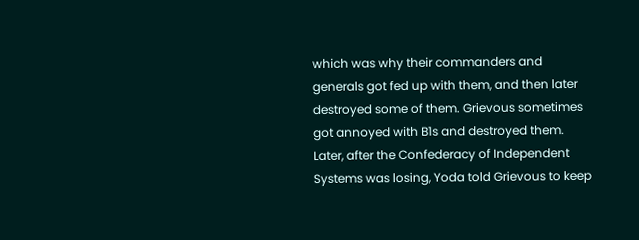which was why their commanders and generals got fed up with them, and then later destroyed some of them. Grievous sometimes got annoyed with B1s and destroyed them. Later, after the Confederacy of Independent Systems was losing, Yoda told Grievous to keep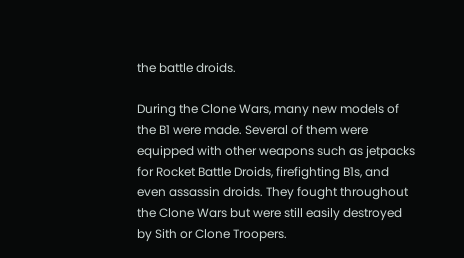the battle droids.

During the Clone Wars, many new models of the B1 were made. Several of them were equipped with other weapons such as jetpacks for Rocket Battle Droids, firefighting B1s, and even assassin droids. They fought throughout the Clone Wars but were still easily destroyed by Sith or Clone Troopers.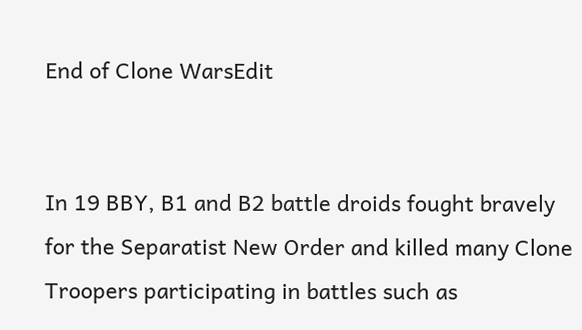End of Clone WarsEdit


In 19 BBY, B1 and B2 battle droids fought bravely for the Separatist New Order and killed many Clone Troopers participating in battles such as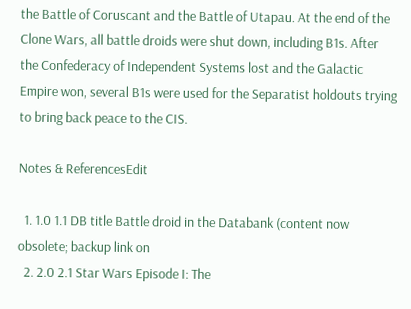the Battle of Coruscant and the Battle of Utapau. At the end of the Clone Wars, all battle droids were shut down, including B1s. After the Confederacy of Independent Systems lost and the Galactic Empire won, several B1s were used for the Separatist holdouts trying to bring back peace to the CIS.

Notes & ReferencesEdit

  1. 1.0 1.1 DB title Battle droid in the Databank (content now obsolete; backup link on
  2. 2.0 2.1 Star Wars Episode I: The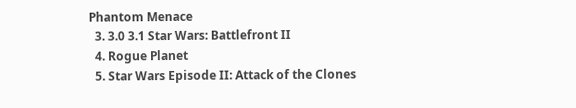Phantom Menace
  3. 3.0 3.1 Star Wars: Battlefront II
  4. Rogue Planet
  5. Star Wars Episode II: Attack of the Clones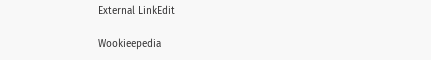External LinkEdit

Wookieepedia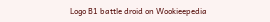Logo B1 battle droid on Wookieepedia